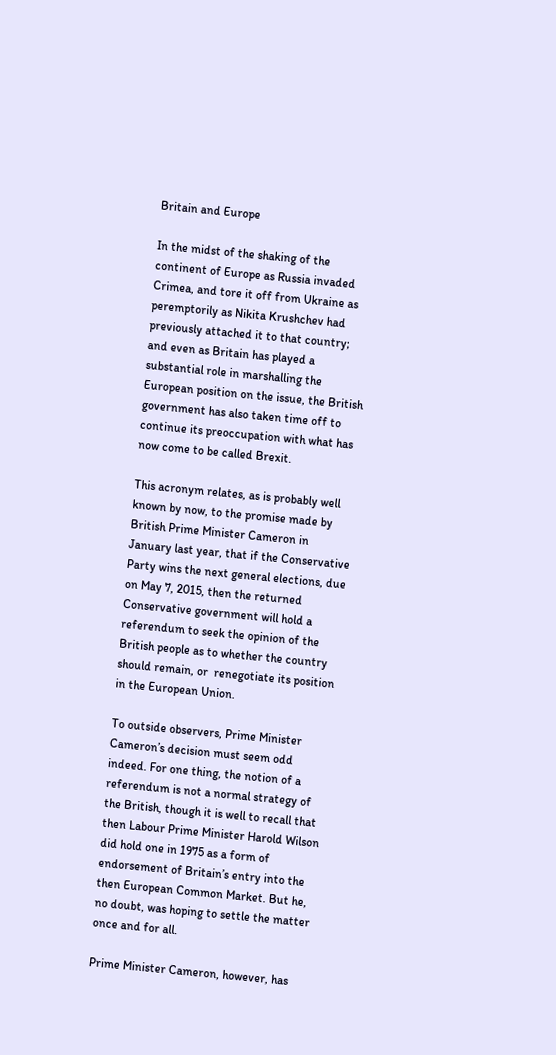Britain and Europe

In the midst of the shaking of the continent of Europe as Russia invaded Crimea, and tore it off from Ukraine as peremptorily as Nikita Krushchev had previously attached it to that country; and even as Britain has played a substantial role in marshalling the European position on the issue, the British government has also taken time off to continue its preoccupation with what has now come to be called Brexit.

This acronym relates, as is probably well known by now, to the promise made by British Prime Minister Cameron in January last year, that if the Conservative Party wins the next general elections, due on May 7, 2015, then the returned Conservative government will hold a referendum to seek the opinion of the British people as to whether the country should remain, or  renegotiate its position in the European Union.

To outside observers, Prime Minister Cameron’s decision must seem odd indeed. For one thing, the notion of a referendum is not a normal strategy of the British, though it is well to recall that then Labour Prime Minister Harold Wilson did hold one in 1975 as a form of endorsement of Britain’s entry into the then European Common Market. But he, no doubt, was hoping to settle the matter once and for all.

Prime Minister Cameron, however, has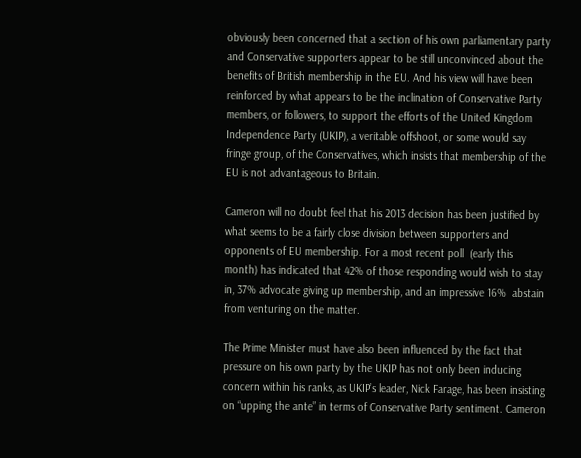obviously been concerned that a section of his own parliamentary party and Conservative supporters appear to be still unconvinced about the benefits of British membership in the EU. And his view will have been reinforced by what appears to be the inclination of Conservative Party members, or followers, to support the efforts of the United Kingdom Independence Party (UKIP), a veritable offshoot, or some would say fringe group, of the Conservatives, which insists that membership of the EU is not advantageous to Britain.

Cameron will no doubt feel that his 2013 decision has been justified by what seems to be a fairly close division between supporters and opponents of EU membership. For a most recent poll  (early this month) has indicated that 42% of those responding would wish to stay in, 37% advocate giving up membership, and an impressive 16%  abstain from venturing on the matter.

The Prime Minister must have also been influenced by the fact that pressure on his own party by the UKIP has not only been inducing concern within his ranks, as UKIP’s leader, Nick Farage, has been insisting on “upping the ante” in terms of Conservative Party sentiment. Cameron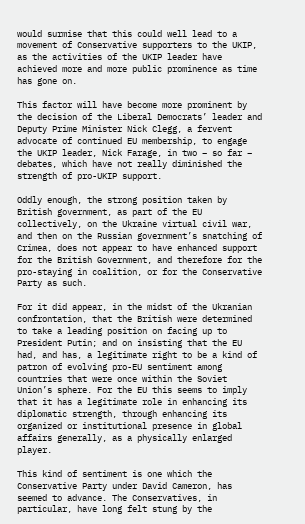would surmise that this could well lead to a movement of Conservative supporters to the UKIP, as the activities of the UKIP leader have achieved more and more public prominence as time has gone on.

This factor will have become more prominent by the decision of the Liberal Democrats’ leader and Deputy Prime Minister Nick Clegg, a fervent advocate of continued EU membership, to engage the UKIP leader, Nick Farage, in two – so far – debates, which have not really diminished the strength of pro-UKIP support.

Oddly enough, the strong position taken by British government, as part of the EU collectively, on the Ukraine virtual civil war, and then on the Russian government’s snatching of Crimea, does not appear to have enhanced support for the British Government, and therefore for the pro-staying in coalition, or for the Conservative Party as such.

For it did appear, in the midst of the Ukranian confrontation, that the British were determined to take a leading position on facing up to President Putin; and on insisting that the EU had, and has, a legitimate right to be a kind of patron of evolving pro-EU sentiment among countries that were once within the Soviet Union’s sphere. For the EU this seems to imply that it has a legitimate role in enhancing its diplomatic strength, through enhancing its organized or institutional presence in global affairs generally, as a physically enlarged player.

This kind of sentiment is one which the Conservative Party under David Cameron, has seemed to advance. The Conservatives, in particular, have long felt stung by the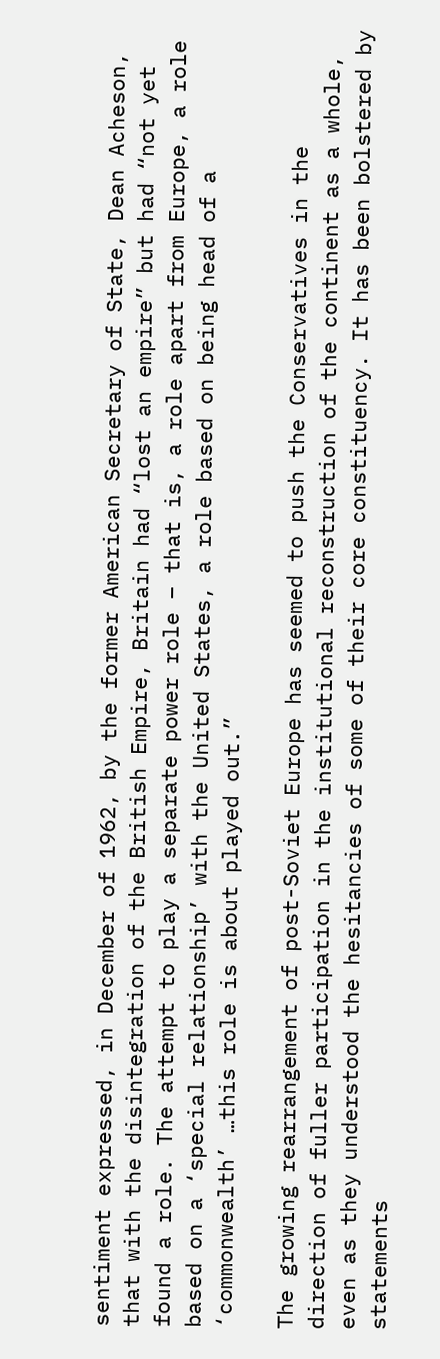sentiment expressed, in December of 1962, by the former American Secretary of State, Dean Acheson, that with the disintegration of the British Empire, Britain had “lost an empire” but had “not yet found a role. The attempt to play a separate power role – that is, a role apart from Europe, a role based on a ‘special relationship’ with the United States, a role based on being head of a ‘commonwealth’ …this role is about played out.”

The growing rearrangement of post-Soviet Europe has seemed to push the Conservatives in the direction of fuller participation in the institutional reconstruction of the continent as a whole, even as they understood the hesitancies of some of their core constituency. It has been bolstered by statements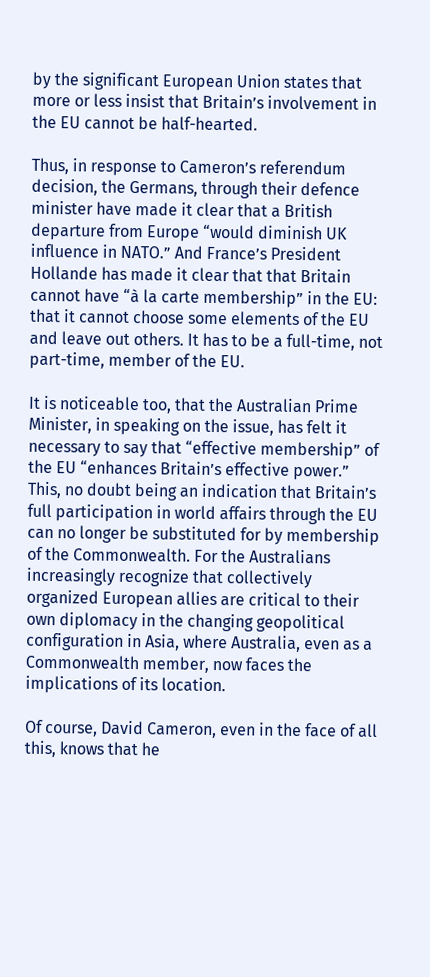by the significant European Union states that more or less insist that Britain’s involvement in the EU cannot be half-hearted.

Thus, in response to Cameron’s referendum decision, the Germans, through their defence minister have made it clear that a British departure from Europe “would diminish UK influence in NATO.” And France’s President Hollande has made it clear that that Britain cannot have “à la carte membership” in the EU: that it cannot choose some elements of the EU and leave out others. It has to be a full-time, not part-time, member of the EU.

It is noticeable too, that the Australian Prime Minister, in speaking on the issue, has felt it necessary to say that “effective membership” of the EU “enhances Britain’s effective power.” This, no doubt being an indication that Britain’s full participation in world affairs through the EU can no longer be substituted for by membership of the Commonwealth. For the Australians increasingly recognize that collectively organized European allies are critical to their own diplomacy in the changing geopolitical configuration in Asia, where Australia, even as a Commonwealth member, now faces the implications of its location.

Of course, David Cameron, even in the face of all this, knows that he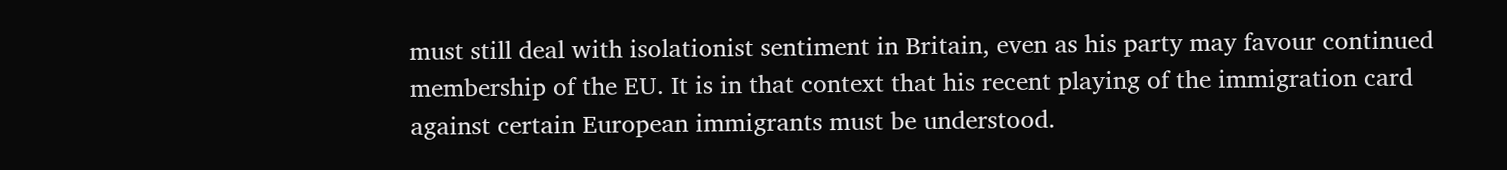must still deal with isolationist sentiment in Britain, even as his party may favour continued membership of the EU. It is in that context that his recent playing of the immigration card against certain European immigrants must be understood.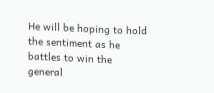He will be hoping to hold the sentiment as he battles to win the general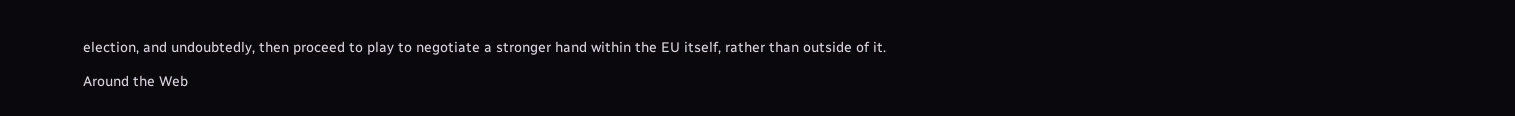election, and undoubtedly, then proceed to play to negotiate a stronger hand within the EU itself, rather than outside of it.

Around the Web